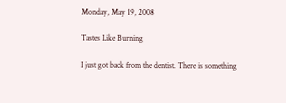Monday, May 19, 2008

Tastes Like Burning

I just got back from the dentist. There is something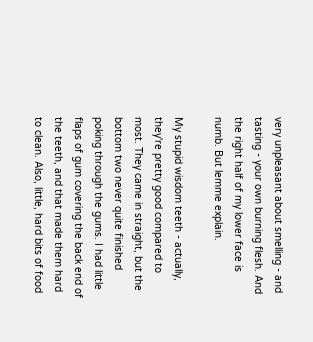very unpleasant about smelling - and tasting - your own burning flesh. And the right half of my lower face is numb. But lemme explain.

My stupid wisdom teeth - actually, they're pretty good compared to most. They came in straight, but the bottom two never quite finished poking through the gums. I had little flaps of gum covering the back end of the teeth, and that made them hard to clean. Also, little, hard bits of food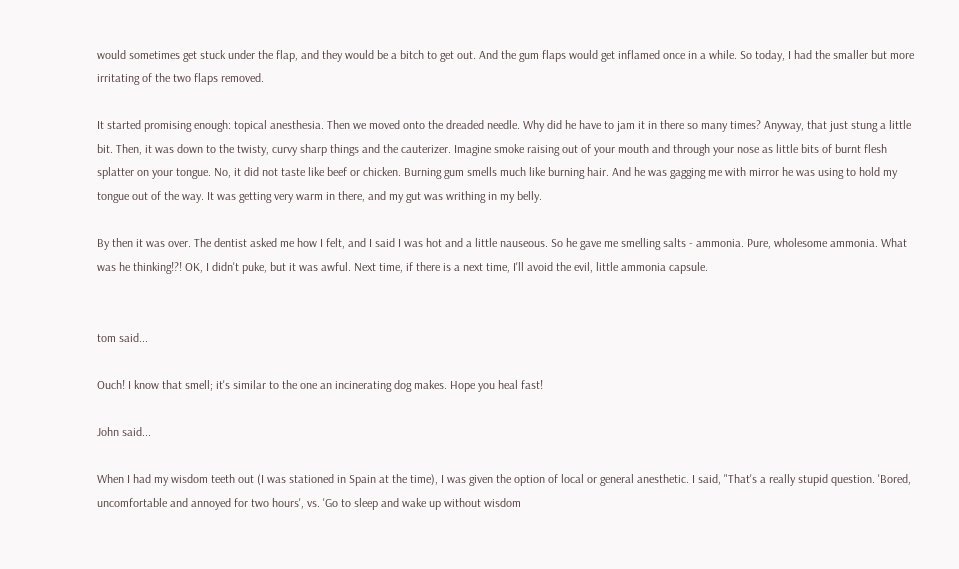would sometimes get stuck under the flap, and they would be a bitch to get out. And the gum flaps would get inflamed once in a while. So today, I had the smaller but more irritating of the two flaps removed.

It started promising enough: topical anesthesia. Then we moved onto the dreaded needle. Why did he have to jam it in there so many times? Anyway, that just stung a little bit. Then, it was down to the twisty, curvy sharp things and the cauterizer. Imagine smoke raising out of your mouth and through your nose as little bits of burnt flesh splatter on your tongue. No, it did not taste like beef or chicken. Burning gum smells much like burning hair. And he was gagging me with mirror he was using to hold my tongue out of the way. It was getting very warm in there, and my gut was writhing in my belly.

By then it was over. The dentist asked me how I felt, and I said I was hot and a little nauseous. So he gave me smelling salts - ammonia. Pure, wholesome ammonia. What was he thinking!?! OK, I didn't puke, but it was awful. Next time, if there is a next time, I'll avoid the evil, little ammonia capsule.


tom said...

Ouch! I know that smell; it's similar to the one an incinerating dog makes. Hope you heal fast!

John said...

When I had my wisdom teeth out (I was stationed in Spain at the time), I was given the option of local or general anesthetic. I said, "That's a really stupid question. 'Bored, uncomfortable and annoyed for two hours', vs. 'Go to sleep and wake up without wisdom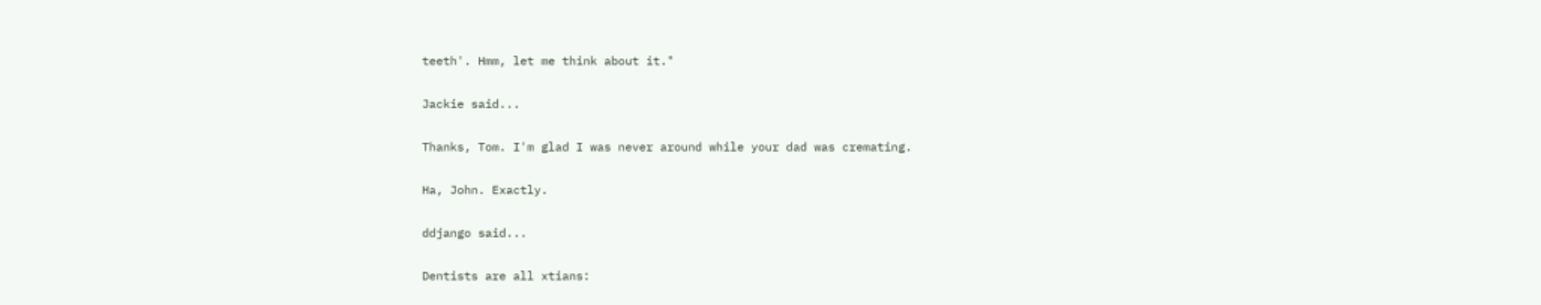teeth'. Hmm, let me think about it."

Jackie said...

Thanks, Tom. I'm glad I was never around while your dad was cremating.

Ha, John. Exactly.

ddjango said...

Dentists are all xtians: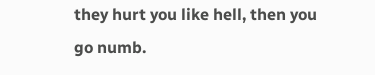they hurt you like hell, then you go numb.